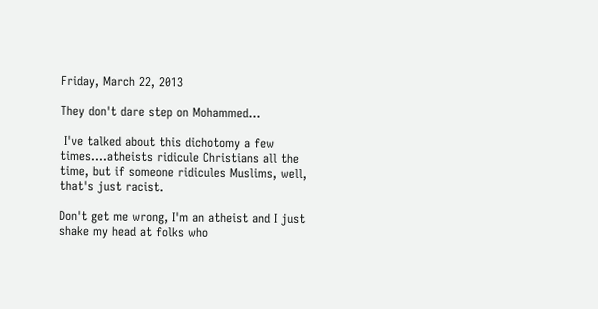Friday, March 22, 2013

They don't dare step on Mohammed...

 I've talked about this dichotomy a few times....atheists ridicule Christians all the time, but if someone ridicules Muslims, well, that's just racist.

Don't get me wrong, I'm an atheist and I just shake my head at folks who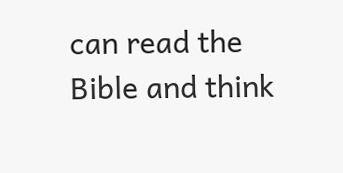can read the Bible and think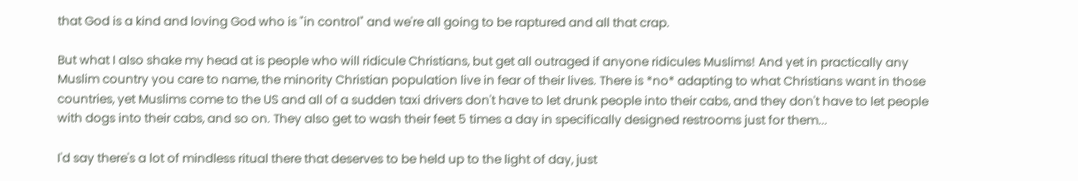that God is a kind and loving God who is "in control" and we're all going to be raptured and all that crap.

But what I also shake my head at is people who will ridicule Christians, but get all outraged if anyone ridicules Muslims! And yet in practically any Muslim country you care to name, the minority Christian population live in fear of their lives. There is *no* adapting to what Christians want in those countries, yet Muslims come to the US and all of a sudden taxi drivers don't have to let drunk people into their cabs, and they don't have to let people with dogs into their cabs, and so on. They also get to wash their feet 5 times a day in specifically designed restrooms just for them...

I'd say there's a lot of mindless ritual there that deserves to be held up to the light of day, just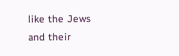like the Jews and their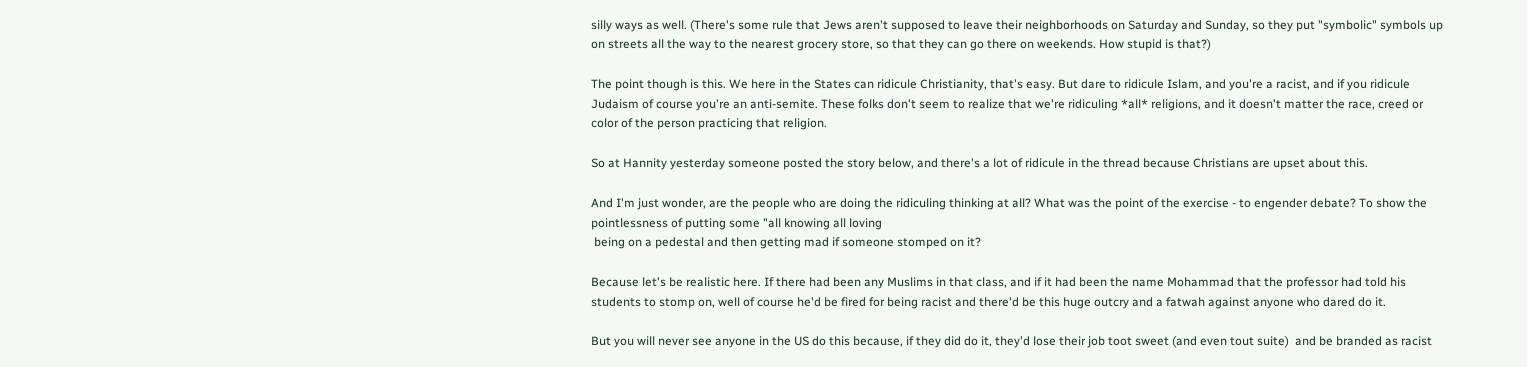silly ways as well. (There's some rule that Jews aren't supposed to leave their neighborhoods on Saturday and Sunday, so they put "symbolic" symbols up on streets all the way to the nearest grocery store, so that they can go there on weekends. How stupid is that?)

The point though is this. We here in the States can ridicule Christianity, that's easy. But dare to ridicule Islam, and you're a racist, and if you ridicule Judaism of course you're an anti-semite. These folks don't seem to realize that we're ridiculing *all* religions, and it doesn't matter the race, creed or color of the person practicing that religion.

So at Hannity yesterday someone posted the story below, and there's a lot of ridicule in the thread because Christians are upset about this.

And I'm just wonder, are the people who are doing the ridiculing thinking at all? What was the point of the exercise - to engender debate? To show the pointlessness of putting some "all knowing all loving
 being on a pedestal and then getting mad if someone stomped on it?

Because let's be realistic here. If there had been any Muslims in that class, and if it had been the name Mohammad that the professor had told his students to stomp on, well of course he'd be fired for being racist and there'd be this huge outcry and a fatwah against anyone who dared do it.

But you will never see anyone in the US do this because, if they did do it, they'd lose their job toot sweet (and even tout suite)  and be branded as racist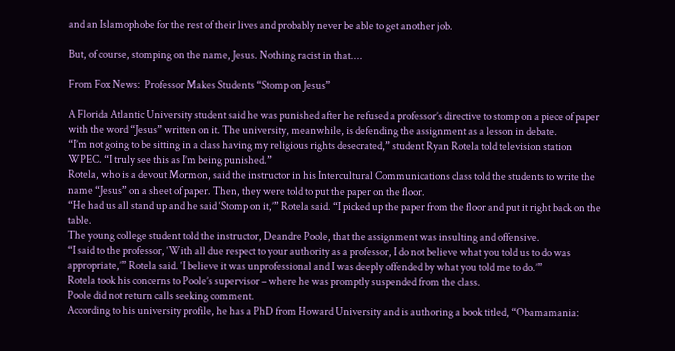and an Islamophobe for the rest of their lives and probably never be able to get another job.

But, of course, stomping on the name, Jesus. Nothing racist in that....

From Fox News:  Professor Makes Students “Stomp on Jesus”

A Florida Atlantic University student said he was punished after he refused a professor’s directive to stomp on a piece of paper with the word “Jesus” written on it. The university, meanwhile, is defending the assignment as a lesson in debate.
“I’m not going to be sitting in a class having my religious rights desecrated,” student Ryan Rotela told television station WPEC. “I truly see this as I’m being punished.”
Rotela, who is a devout Mormon, said the instructor in his Intercultural Communications class told the students to write the name “Jesus” on a sheet of paper. Then, they were told to put the paper on the floor.
“He had us all stand up and he said ‘Stomp on it,’” Rotela said. “I picked up the paper from the floor and put it right back on the table.
The young college student told the instructor, Deandre Poole, that the assignment was insulting and offensive.
“I said to the professor, ‘With all due respect to your authority as a professor, I do not believe what you told us to do was appropriate,’” Rotela said. ‘I believe it was unprofessional and I was deeply offended by what you told me to do.’”
Rotela took his concerns to Poole’s supervisor – where he was promptly suspended from the class.
Poole did not return calls seeking comment.
According to his university profile, he has a PhD from Howard University and is authoring a book titled, “Obamamania: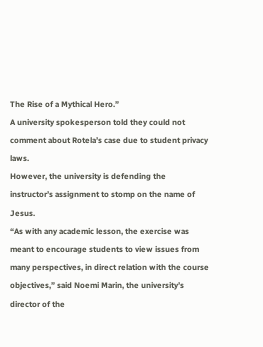The Rise of a Mythical Hero.”
A university spokesperson told they could not comment about Rotela’s case due to student privacy laws.
However, the university is defending the instructor’s assignment to stomp on the name of Jesus.
“As with any academic lesson, the exercise was meant to encourage students to view issues from many perspectives, in direct relation with the course objectives,” said Noemi Marin, the university’s director of the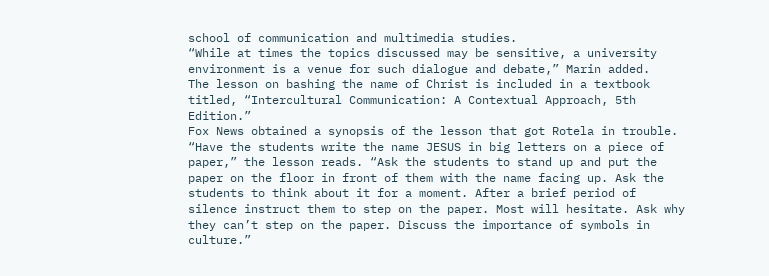school of communication and multimedia studies.
“While at times the topics discussed may be sensitive, a university environment is a venue for such dialogue and debate,” Marin added.
The lesson on bashing the name of Christ is included in a textbook titled, “Intercultural Communication: A Contextual Approach, 5th Edition.”
Fox News obtained a synopsis of the lesson that got Rotela in trouble.
“Have the students write the name JESUS in big letters on a piece of paper,” the lesson reads. “Ask the students to stand up and put the paper on the floor in front of them with the name facing up. Ask the students to think about it for a moment. After a brief period of silence instruct them to step on the paper. Most will hesitate. Ask why they can’t step on the paper. Discuss the importance of symbols in culture.”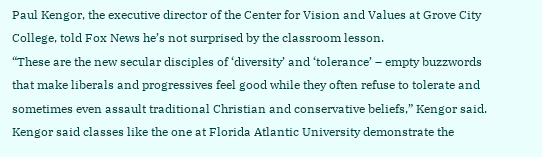Paul Kengor, the executive director of the Center for Vision and Values at Grove City College, told Fox News he’s not surprised by the classroom lesson.
“These are the new secular disciples of ‘diversity’ and ‘tolerance’ – empty buzzwords that make liberals and progressives feel good while they often refuse to tolerate and sometimes even assault traditional Christian and conservative beliefs,” Kengor said.
Kengor said classes like the one at Florida Atlantic University demonstrate the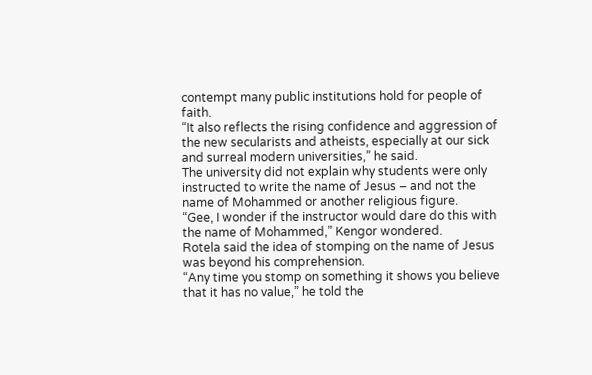contempt many public institutions hold for people of faith.
“It also reflects the rising confidence and aggression of the new secularists and atheists, especially at our sick and surreal modern universities,” he said.
The university did not explain why students were only instructed to write the name of Jesus – and not the name of Mohammed or another religious figure.
“Gee, I wonder if the instructor would dare do this with the name of Mohammed,” Kengor wondered.
Rotela said the idea of stomping on the name of Jesus was beyond his comprehension.
“Any time you stomp on something it shows you believe that it has no value,” he told the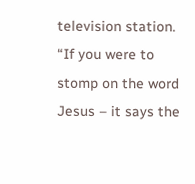television station. “If you were to stomp on the word Jesus – it says the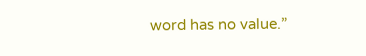word has no value.”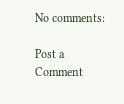No comments:

Post a Comment